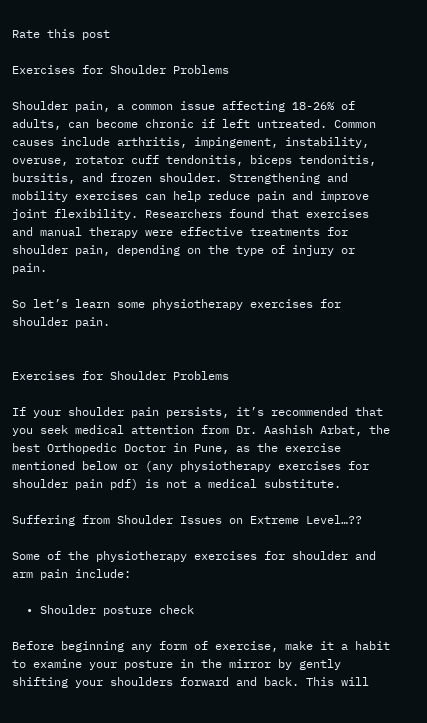Rate this post

Exercises for Shoulder Problems

Shoulder pain, a common issue affecting 18-26% of adults, can become chronic if left untreated. Common causes include arthritis, impingement, instability, overuse, rotator cuff tendonitis, biceps tendonitis, bursitis, and frozen shoulder. Strengthening and mobility exercises can help reduce pain and improve joint flexibility. Researchers found that exercises and manual therapy were effective treatments for shoulder pain, depending on the type of injury or pain.

So let’s learn some physiotherapy exercises for shoulder pain.


Exercises for Shoulder Problems

If your shoulder pain persists, it’s recommended that you seek medical attention from Dr. Aashish Arbat, the best Orthopedic Doctor in Pune, as the exercise mentioned below or (any physiotherapy exercises for shoulder pain pdf) is not a medical substitute.

Suffering from Shoulder Issues on Extreme Level…??

Some of the physiotherapy exercises for shoulder and arm pain include:

  • Shoulder posture check

Before beginning any form of exercise, make it a habit to examine your posture in the mirror by gently shifting your shoulders forward and back. This will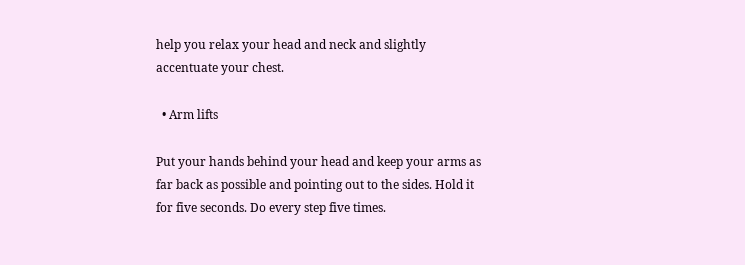help you relax your head and neck and slightly accentuate your chest.

  • Arm lifts

Put your hands behind your head and keep your arms as far back as possible and pointing out to the sides. Hold it for five seconds. Do every step five times.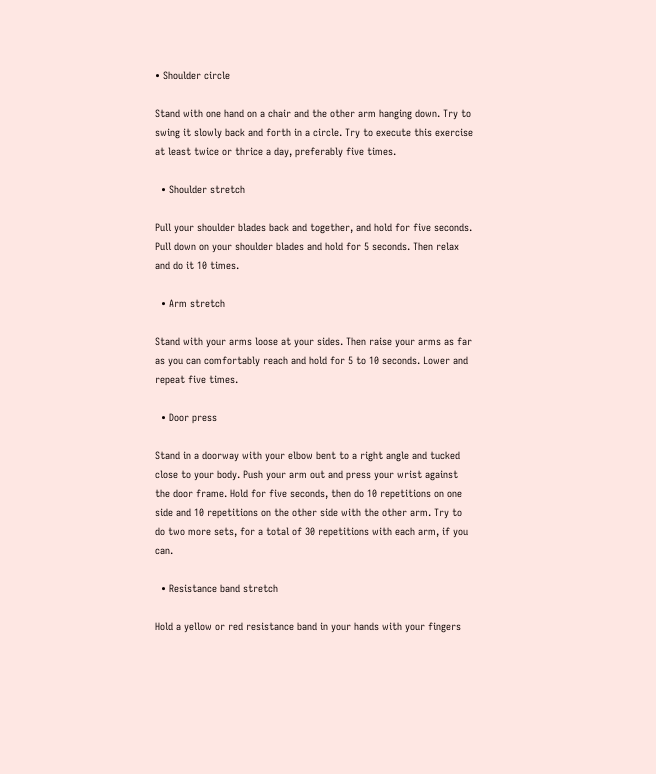• Shoulder circle

Stand with one hand on a chair and the other arm hanging down. Try to swing it slowly back and forth in a circle. Try to execute this exercise at least twice or thrice a day, preferably five times.

  • Shoulder stretch

Pull your shoulder blades back and together, and hold for five seconds. Pull down on your shoulder blades and hold for 5 seconds. Then relax and do it 10 times.

  • Arm stretch

Stand with your arms loose at your sides. Then raise your arms as far as you can comfortably reach and hold for 5 to 10 seconds. Lower and repeat five times.

  • Door press

Stand in a doorway with your elbow bent to a right angle and tucked close to your body. Push your arm out and press your wrist against the door frame. Hold for five seconds, then do 10 repetitions on one side and 10 repetitions on the other side with the other arm. Try to do two more sets, for a total of 30 repetitions with each arm, if you can.

  • Resistance band stretch

Hold a yellow or red resistance band in your hands with your fingers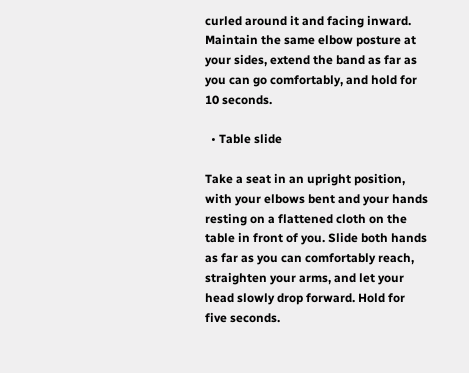curled around it and facing inward. Maintain the same elbow posture at your sides, extend the band as far as you can go comfortably, and hold for 10 seconds.

  • Table slide

Take a seat in an upright position, with your elbows bent and your hands resting on a flattened cloth on the table in front of you. Slide both hands as far as you can comfortably reach, straighten your arms, and let your head slowly drop forward. Hold for five seconds.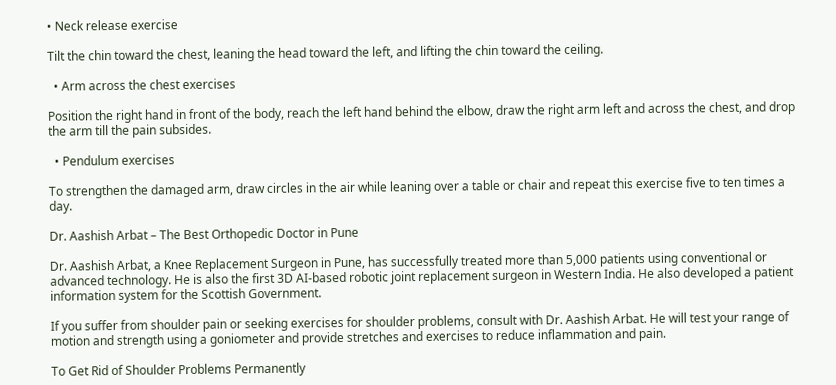• Neck release exercise

Tilt the chin toward the chest, leaning the head toward the left, and lifting the chin toward the ceiling.

  • Arm across the chest exercises

Position the right hand in front of the body, reach the left hand behind the elbow, draw the right arm left and across the chest, and drop the arm till the pain subsides.

  • Pendulum exercises

To strengthen the damaged arm, draw circles in the air while leaning over a table or chair and repeat this exercise five to ten times a day.

Dr. Aashish Arbat – The Best Orthopedic Doctor in Pune

Dr. Aashish Arbat, a Knee Replacement Surgeon in Pune, has successfully treated more than 5,000 patients using conventional or advanced technology. He is also the first 3D AI-based robotic joint replacement surgeon in Western India. He also developed a patient information system for the Scottish Government.

If you suffer from shoulder pain or seeking exercises for shoulder problems, consult with Dr. Aashish Arbat. He will test your range of motion and strength using a goniometer and provide stretches and exercises to reduce inflammation and pain.

To Get Rid of Shoulder Problems Permanently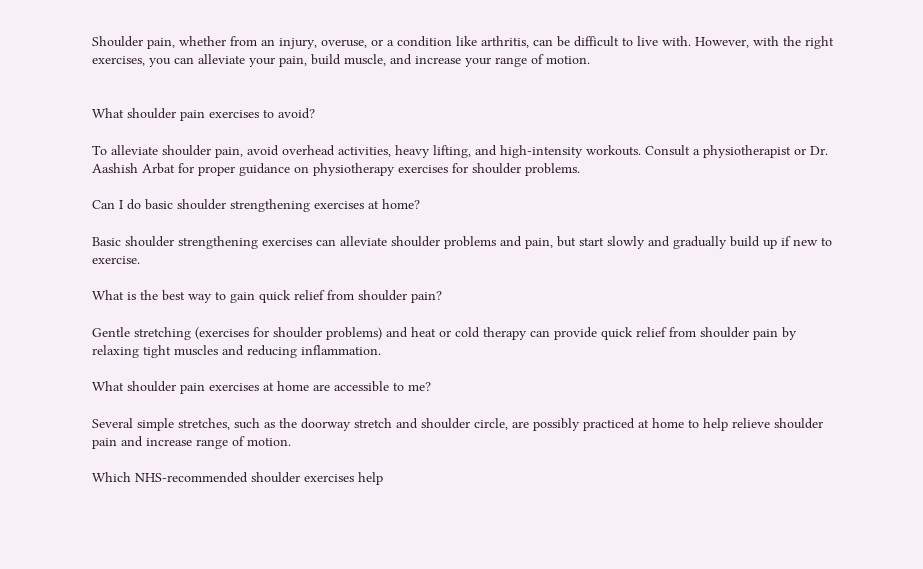Shoulder pain, whether from an injury, overuse, or a condition like arthritis, can be difficult to live with. However, with the right exercises, you can alleviate your pain, build muscle, and increase your range of motion.


What shoulder pain exercises to avoid?

To alleviate shoulder pain, avoid overhead activities, heavy lifting, and high-intensity workouts. Consult a physiotherapist or Dr. Aashish Arbat for proper guidance on physiotherapy exercises for shoulder problems.

Can I do basic shoulder strengthening exercises at home?

Basic shoulder strengthening exercises can alleviate shoulder problems and pain, but start slowly and gradually build up if new to exercise.

What is the best way to gain quick relief from shoulder pain?

Gentle stretching (exercises for shoulder problems) and heat or cold therapy can provide quick relief from shoulder pain by relaxing tight muscles and reducing inflammation.

What shoulder pain exercises at home are accessible to me?

Several simple stretches, such as the doorway stretch and shoulder circle, are possibly practiced at home to help relieve shoulder pain and increase range of motion.

Which NHS-recommended shoulder exercises help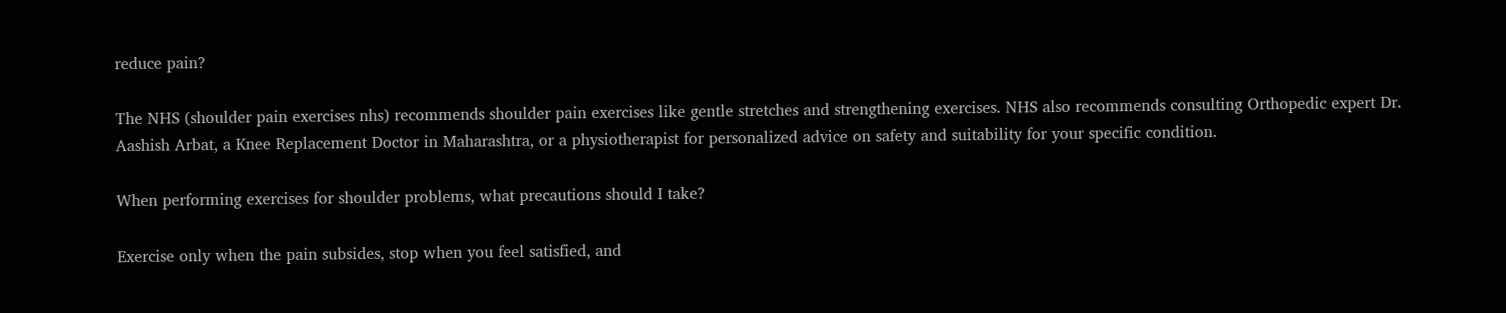reduce pain?

The NHS (shoulder pain exercises nhs) recommends shoulder pain exercises like gentle stretches and strengthening exercises. NHS also recommends consulting Orthopedic expert Dr. Aashish Arbat, a Knee Replacement Doctor in Maharashtra, or a physiotherapist for personalized advice on safety and suitability for your specific condition.

When performing exercises for shoulder problems, what precautions should I take?

Exercise only when the pain subsides, stop when you feel satisfied, and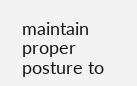maintain proper posture to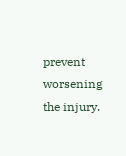prevent worsening the injury.